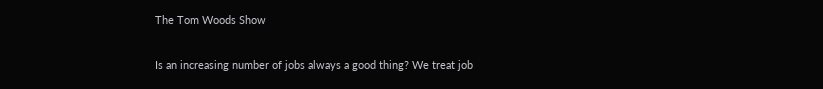The Tom Woods Show

Is an increasing number of jobs always a good thing? We treat job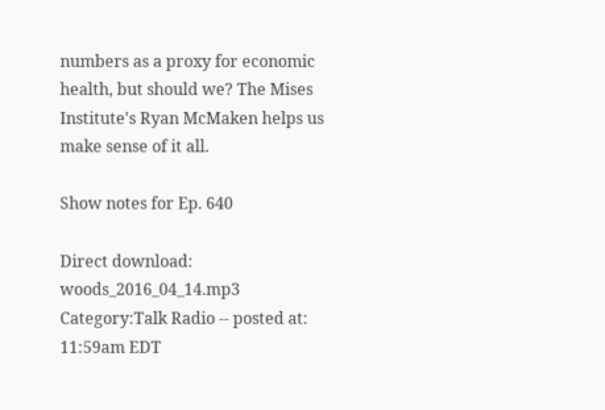numbers as a proxy for economic health, but should we? The Mises Institute's Ryan McMaken helps us make sense of it all.

Show notes for Ep. 640

Direct download: woods_2016_04_14.mp3
Category:Talk Radio -- posted at: 11:59am EDT